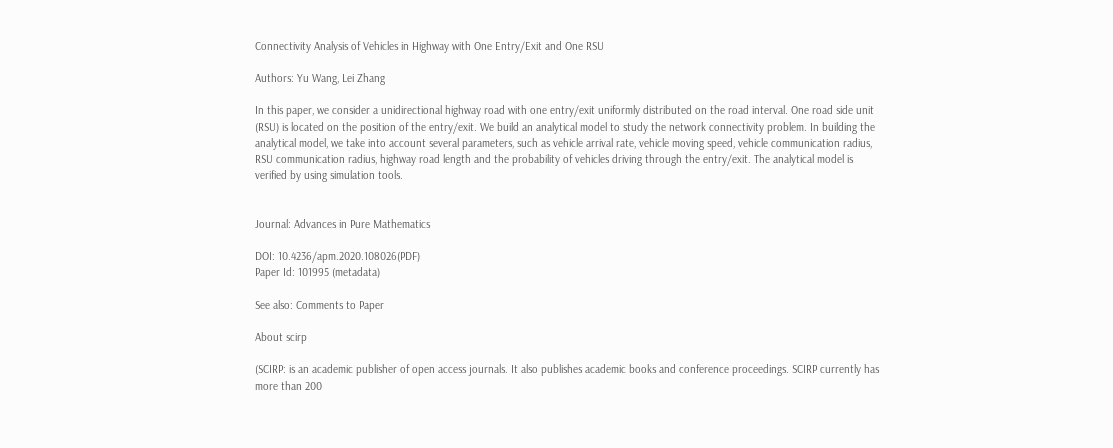Connectivity Analysis of Vehicles in Highway with One Entry/Exit and One RSU

Authors: Yu Wang, Lei Zhang

In this paper, we consider a unidirectional highway road with one entry/exit uniformly distributed on the road interval. One road side unit (RSU) is located on the position of the entry/exit. We build an analytical model to study the network connectivity problem. In building the analytical model, we take into account several parameters, such as vehicle arrival rate, vehicle moving speed, vehicle communication radius, RSU communication radius, highway road length and the probability of vehicles driving through the entry/exit. The analytical model is verified by using simulation tools.


Journal: Advances in Pure Mathematics

DOI: 10.4236/apm.2020.108026(PDF)
Paper Id: 101995 (metadata)

See also: Comments to Paper

About scirp

(SCIRP: is an academic publisher of open access journals. It also publishes academic books and conference proceedings. SCIRP currently has more than 200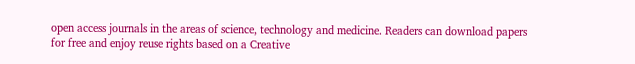open access journals in the areas of science, technology and medicine. Readers can download papers for free and enjoy reuse rights based on a Creative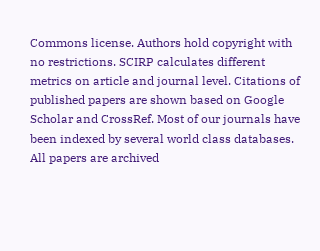Commons license. Authors hold copyright with no restrictions. SCIRP calculates different metrics on article and journal level. Citations of published papers are shown based on Google Scholar and CrossRef. Most of our journals have been indexed by several world class databases. All papers are archived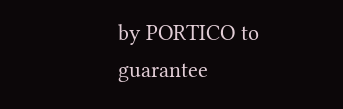by PORTICO to guarantee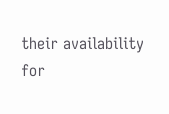their availability for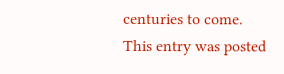centuries to come.
This entry was posted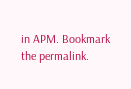in APM. Bookmark the permalink.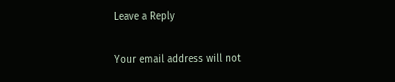Leave a Reply

Your email address will not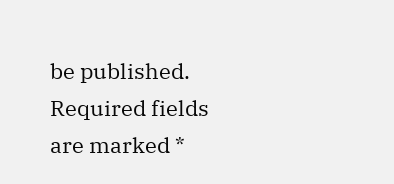be published. Required fields are marked *